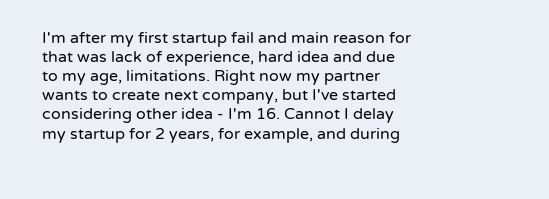I'm after my first startup fail and main reason for that was lack of experience, hard idea and due to my age, limitations. Right now my partner wants to create next company, but I've started considering other idea - I'm 16. Cannot I delay my startup for 2 years, for example, and during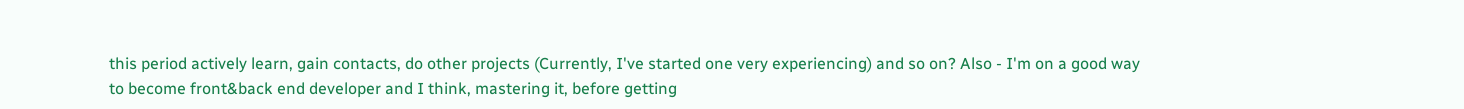this period actively learn, gain contacts, do other projects (Currently, I've started one very experiencing) and so on? Also - I'm on a good way to become front&back end developer and I think, mastering it, before getting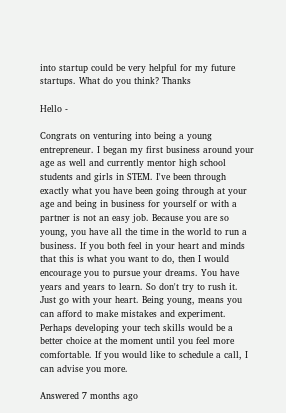into startup could be very helpful for my future startups. What do you think? Thanks

Hello -

Congrats on venturing into being a young entrepreneur. I began my first business around your age as well and currently mentor high school students and girls in STEM. I've been through exactly what you have been going through at your age and being in business for yourself or with a partner is not an easy job. Because you are so young, you have all the time in the world to run a business. If you both feel in your heart and minds that this is what you want to do, then I would encourage you to pursue your dreams. You have years and years to learn. So don't try to rush it. Just go with your heart. Being young, means you can afford to make mistakes and experiment. Perhaps developing your tech skills would be a better choice at the moment until you feel more comfortable. If you would like to schedule a call, I can advise you more.

Answered 7 months ago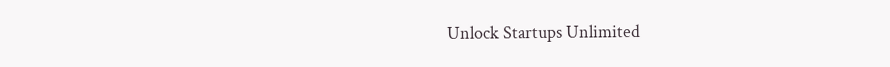Unlock Startups Unlimited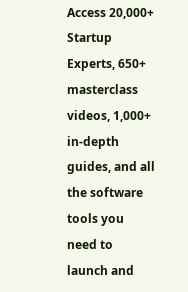Access 20,000+ Startup Experts, 650+ masterclass videos, 1,000+ in-depth guides, and all the software tools you need to launch and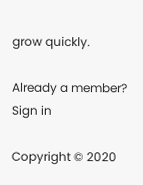grow quickly.

Already a member? Sign in

Copyright © 2020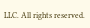LLC. All rights reserved.